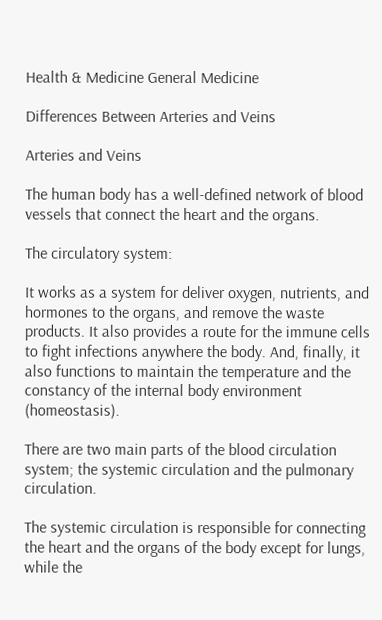Health & Medicine General Medicine

Differences Between Arteries and Veins

Arteries and Veins

The human body has a well-defined network of blood vessels that connect the heart and the organs.

The circulatory system:

It works as a system for deliver oxygen, nutrients, and hormones to the organs, and remove the waste products. It also provides a route for the immune cells to fight infections anywhere the body. And, finally, it also functions to maintain the temperature and the constancy of the internal body environment (homeostasis).

There are two main parts of the blood circulation system; the systemic circulation and the pulmonary circulation.

The systemic circulation is responsible for connecting the heart and the organs of the body except for lungs, while the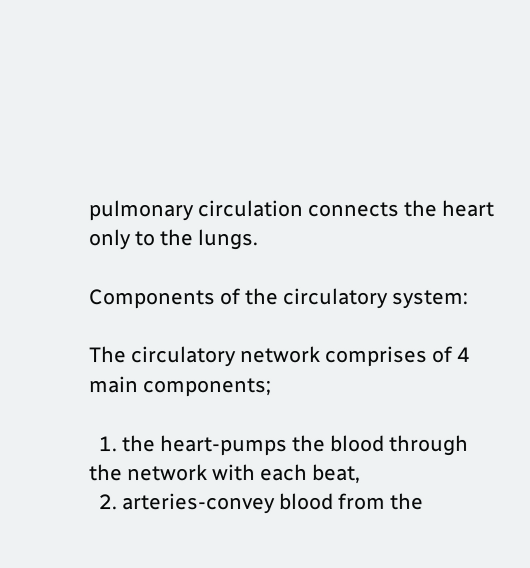pulmonary circulation connects the heart only to the lungs.

Components of the circulatory system:

The circulatory network comprises of 4 main components;

  1. the heart-pumps the blood through the network with each beat,
  2. arteries-convey blood from the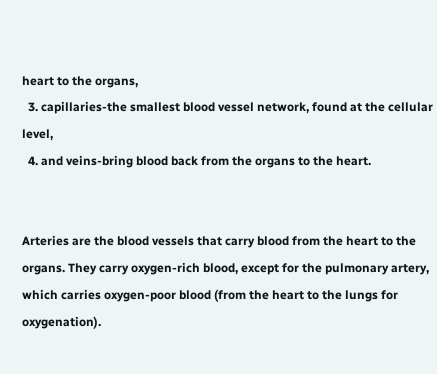heart to the organs,
  3. capillaries-the smallest blood vessel network, found at the cellular level,
  4. and veins-bring blood back from the organs to the heart.


Arteries are the blood vessels that carry blood from the heart to the organs. They carry oxygen-rich blood, except for the pulmonary artery, which carries oxygen-poor blood (from the heart to the lungs for oxygenation).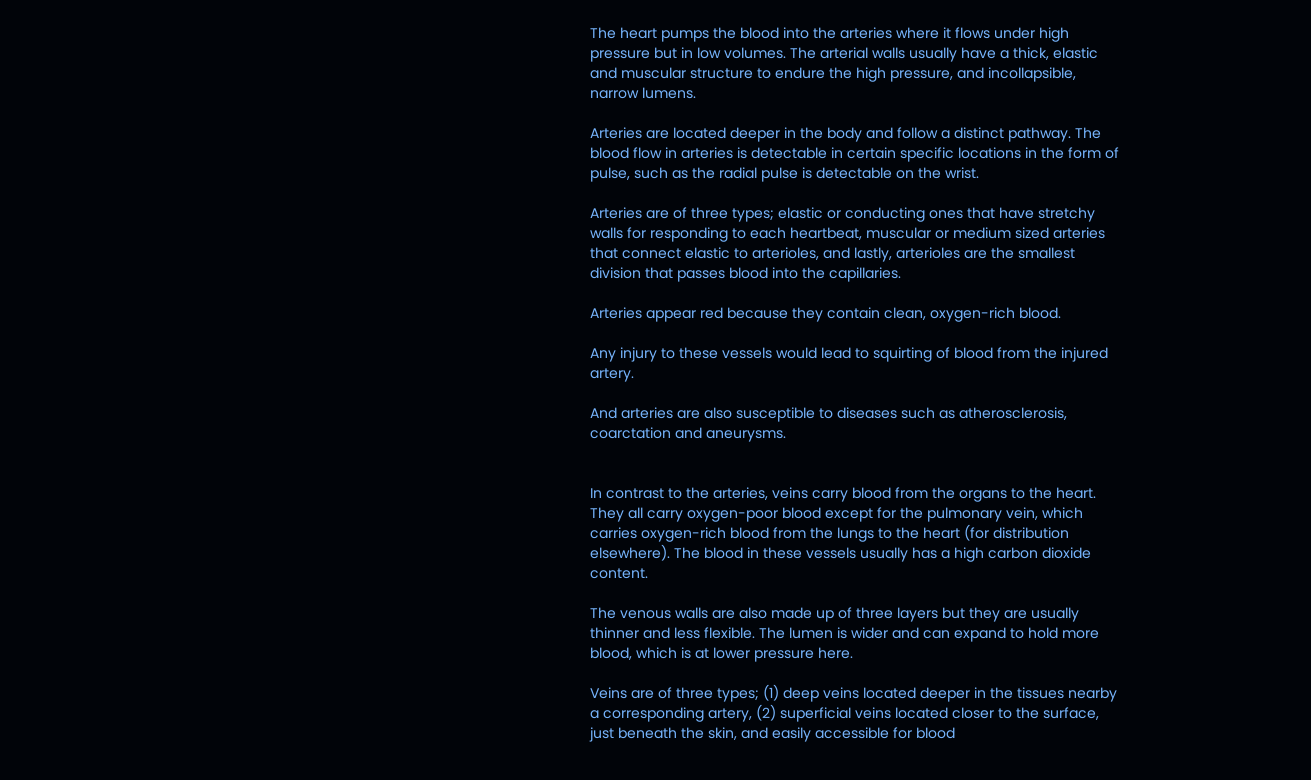The heart pumps the blood into the arteries where it flows under high pressure but in low volumes. The arterial walls usually have a thick, elastic and muscular structure to endure the high pressure, and incollapsible, narrow lumens.

Arteries are located deeper in the body and follow a distinct pathway. The blood flow in arteries is detectable in certain specific locations in the form of pulse, such as the radial pulse is detectable on the wrist.

Arteries are of three types; elastic or conducting ones that have stretchy walls for responding to each heartbeat, muscular or medium sized arteries that connect elastic to arterioles, and lastly, arterioles are the smallest division that passes blood into the capillaries.

Arteries appear red because they contain clean, oxygen-rich blood.

Any injury to these vessels would lead to squirting of blood from the injured artery.

And arteries are also susceptible to diseases such as atherosclerosis, coarctation and aneurysms.


In contrast to the arteries, veins carry blood from the organs to the heart. They all carry oxygen-poor blood except for the pulmonary vein, which carries oxygen-rich blood from the lungs to the heart (for distribution elsewhere). The blood in these vessels usually has a high carbon dioxide content.

The venous walls are also made up of three layers but they are usually thinner and less flexible. The lumen is wider and can expand to hold more blood, which is at lower pressure here.

Veins are of three types; (1) deep veins located deeper in the tissues nearby a corresponding artery, (2) superficial veins located closer to the surface, just beneath the skin, and easily accessible for blood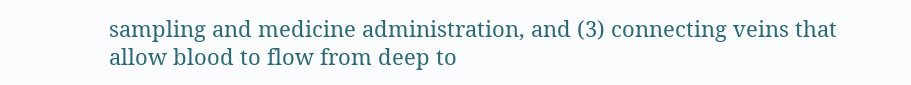sampling and medicine administration, and (3) connecting veins that allow blood to flow from deep to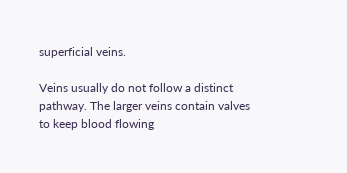superficial veins.

Veins usually do not follow a distinct pathway. The larger veins contain valves to keep blood flowing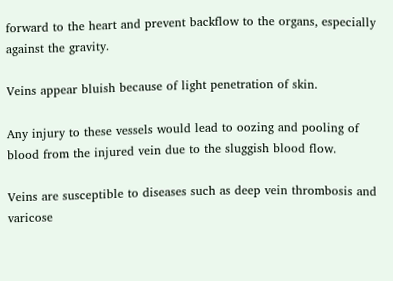forward to the heart and prevent backflow to the organs, especially against the gravity.

Veins appear bluish because of light penetration of skin.

Any injury to these vessels would lead to oozing and pooling of blood from the injured vein due to the sluggish blood flow.

Veins are susceptible to diseases such as deep vein thrombosis and varicose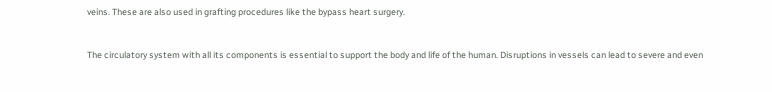veins. These are also used in grafting procedures like the bypass heart surgery.


The circulatory system with all its components is essential to support the body and life of the human. Disruptions in vessels can lead to severe and even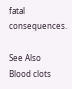fatal consequences.

See Also
Blood clots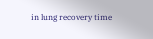in lung recovery time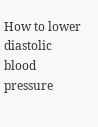How to lower diastolic blood pressure